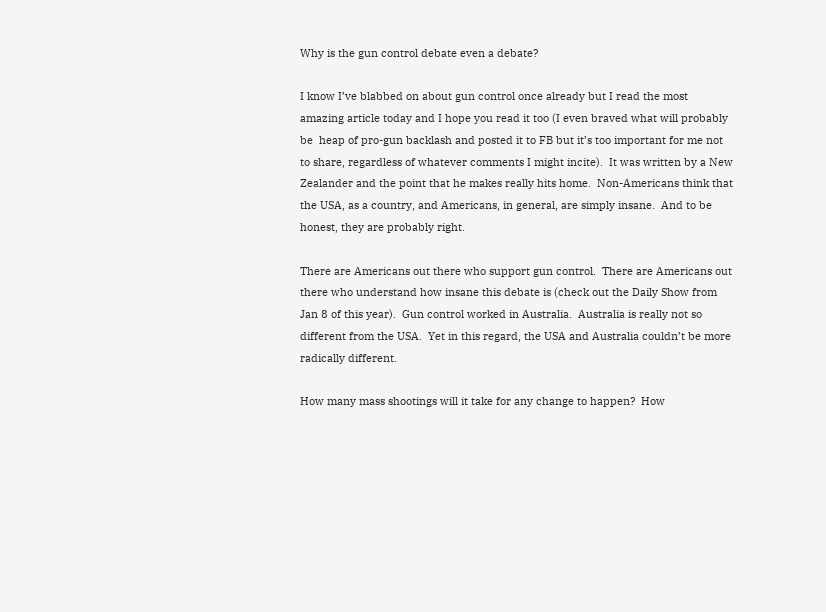Why is the gun control debate even a debate?

I know I’ve blabbed on about gun control once already but I read the most amazing article today and I hope you read it too (I even braved what will probably be  heap of pro-gun backlash and posted it to FB but it’s too important for me not to share, regardless of whatever comments I might incite).  It was written by a New Zealander and the point that he makes really hits home.  Non-Americans think that the USA, as a country, and Americans, in general, are simply insane.  And to be honest, they are probably right.

There are Americans out there who support gun control.  There are Americans out there who understand how insane this debate is (check out the Daily Show from Jan 8 of this year).  Gun control worked in Australia.  Australia is really not so different from the USA.  Yet in this regard, the USA and Australia couldn’t be more radically different.

How many mass shootings will it take for any change to happen?  How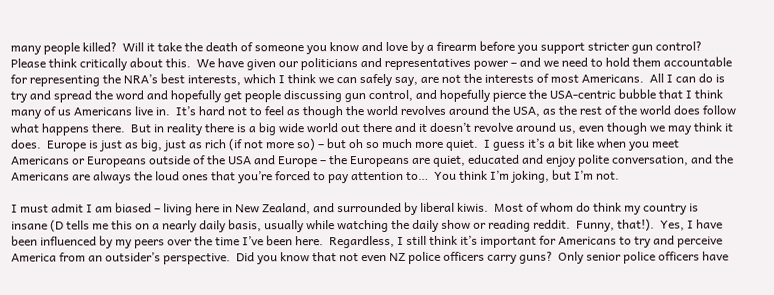many people killed?  Will it take the death of someone you know and love by a firearm before you support stricter gun control?  Please think critically about this.  We have given our politicians and representatives power – and we need to hold them accountable for representing the NRA’s best interests, which I think we can safely say, are not the interests of most Americans.  All I can do is try and spread the word and hopefully get people discussing gun control, and hopefully pierce the USA-centric bubble that I think many of us Americans live in.  It’s hard not to feel as though the world revolves around the USA, as the rest of the world does follow what happens there.  But in reality there is a big wide world out there and it doesn’t revolve around us, even though we may think it does.  Europe is just as big, just as rich (if not more so) – but oh so much more quiet.  I guess it’s a bit like when you meet Americans or Europeans outside of the USA and Europe – the Europeans are quiet, educated and enjoy polite conversation, and the Americans are always the loud ones that you’re forced to pay attention to…  You think I’m joking, but I’m not.

I must admit I am biased – living here in New Zealand, and surrounded by liberal kiwis.  Most of whom do think my country is insane (D tells me this on a nearly daily basis, usually while watching the daily show or reading reddit.  Funny, that!).  Yes, I have been influenced by my peers over the time I’ve been here.  Regardless, I still think it’s important for Americans to try and perceive America from an outsider’s perspective.  Did you know that not even NZ police officers carry guns?  Only senior police officers have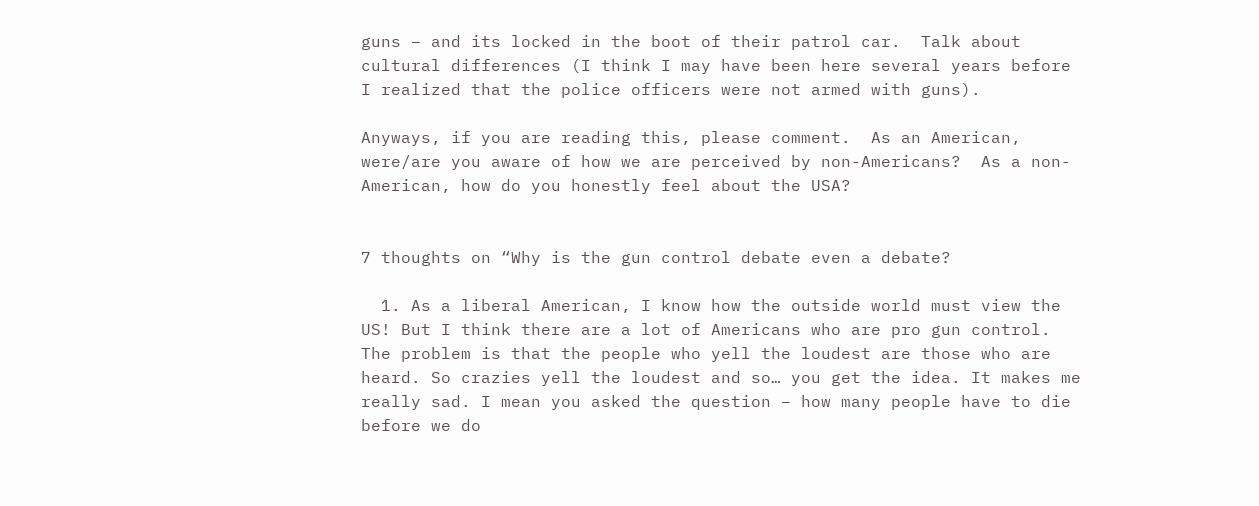guns – and its locked in the boot of their patrol car.  Talk about cultural differences (I think I may have been here several years before I realized that the police officers were not armed with guns).

Anyways, if you are reading this, please comment.  As an American, were/are you aware of how we are perceived by non-Americans?  As a non-American, how do you honestly feel about the USA?


7 thoughts on “Why is the gun control debate even a debate?

  1. As a liberal American, I know how the outside world must view the US! But I think there are a lot of Americans who are pro gun control. The problem is that the people who yell the loudest are those who are heard. So crazies yell the loudest and so… you get the idea. It makes me really sad. I mean you asked the question – how many people have to die before we do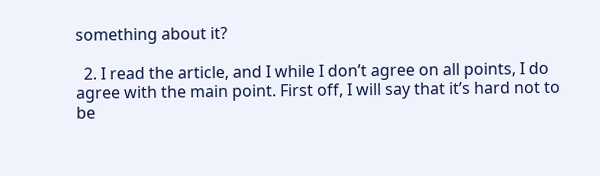something about it?

  2. I read the article, and I while I don’t agree on all points, I do agree with the main point. First off, I will say that it’s hard not to be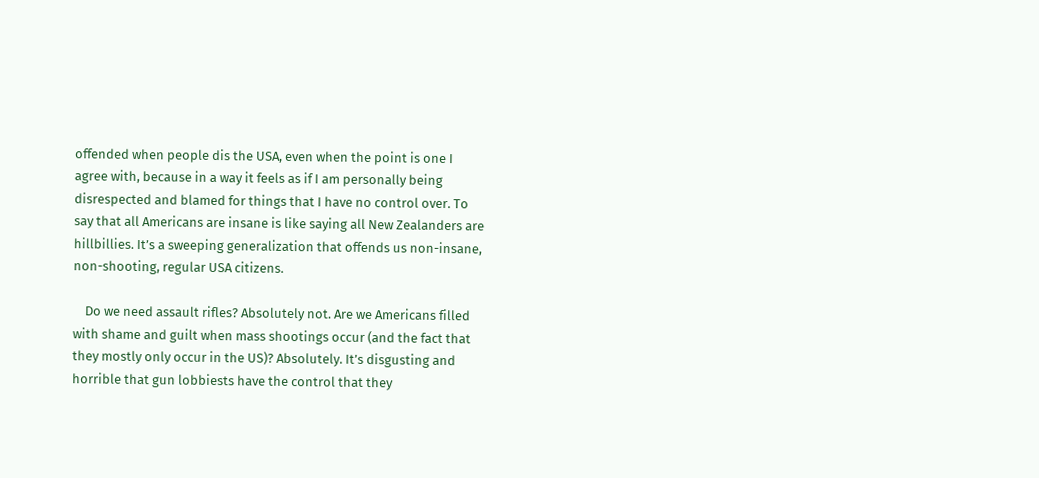offended when people dis the USA, even when the point is one I agree with, because in a way it feels as if I am personally being disrespected and blamed for things that I have no control over. To say that all Americans are insane is like saying all New Zealanders are hillbillies. It’s a sweeping generalization that offends us non-insane, non-shooting, regular USA citizens.

    Do we need assault rifles? Absolutely not. Are we Americans filled with shame and guilt when mass shootings occur (and the fact that they mostly only occur in the US)? Absolutely. It’s disgusting and horrible that gun lobbiests have the control that they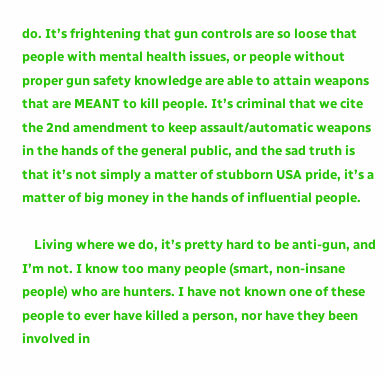do. It’s frightening that gun controls are so loose that people with mental health issues, or people without proper gun safety knowledge are able to attain weapons that are MEANT to kill people. It’s criminal that we cite the 2nd amendment to keep assault/automatic weapons in the hands of the general public, and the sad truth is that it’s not simply a matter of stubborn USA pride, it’s a matter of big money in the hands of influential people.

    Living where we do, it’s pretty hard to be anti-gun, and I’m not. I know too many people (smart, non-insane people) who are hunters. I have not known one of these people to ever have killed a person, nor have they been involved in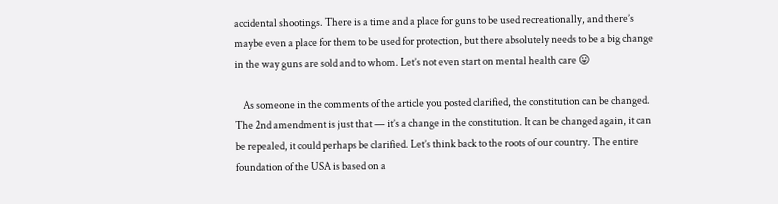accidental shootings. There is a time and a place for guns to be used recreationally, and there’s maybe even a place for them to be used for protection, but there absolutely needs to be a big change in the way guns are sold and to whom. Let’s not even start on mental health care 😛

    As someone in the comments of the article you posted clarified, the constitution can be changed. The 2nd amendment is just that — it’s a change in the constitution. It can be changed again, it can be repealed, it could perhaps be clarified. Let’s think back to the roots of our country. The entire foundation of the USA is based on a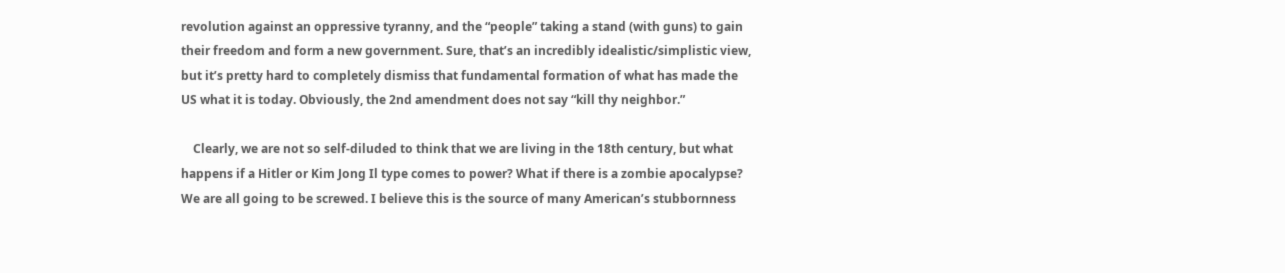revolution against an oppressive tyranny, and the “people” taking a stand (with guns) to gain their freedom and form a new government. Sure, that’s an incredibly idealistic/simplistic view, but it’s pretty hard to completely dismiss that fundamental formation of what has made the US what it is today. Obviously, the 2nd amendment does not say “kill thy neighbor.”

    Clearly, we are not so self-diluded to think that we are living in the 18th century, but what happens if a Hitler or Kim Jong Il type comes to power? What if there is a zombie apocalypse? We are all going to be screwed. I believe this is the source of many American’s stubbornness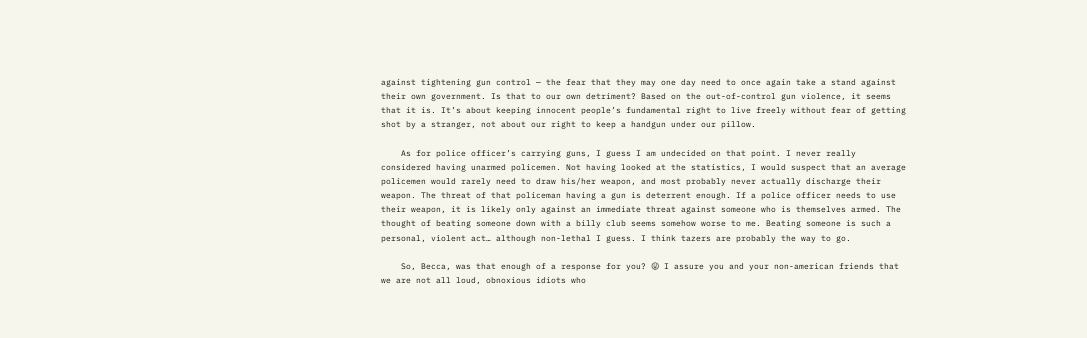against tightening gun control — the fear that they may one day need to once again take a stand against their own government. Is that to our own detriment? Based on the out-of-control gun violence, it seems that it is. It’s about keeping innocent people’s fundamental right to live freely without fear of getting shot by a stranger, not about our right to keep a handgun under our pillow.

    As for police officer’s carrying guns, I guess I am undecided on that point. I never really considered having unarmed policemen. Not having looked at the statistics, I would suspect that an average policemen would rarely need to draw his/her weapon, and most probably never actually discharge their weapon. The threat of that policeman having a gun is deterrent enough. If a police officer needs to use their weapon, it is likely only against an immediate threat against someone who is themselves armed. The thought of beating someone down with a billy club seems somehow worse to me. Beating someone is such a personal, violent act… although non-lethal I guess. I think tazers are probably the way to go.

    So, Becca, was that enough of a response for you? 😛 I assure you and your non-american friends that we are not all loud, obnoxious idiots who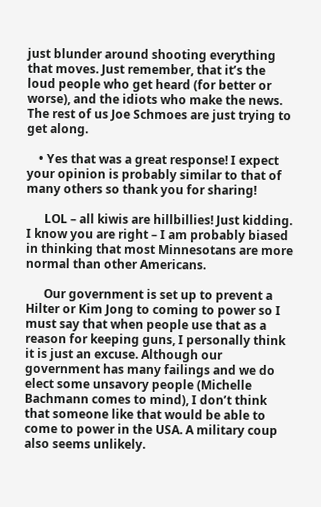just blunder around shooting everything that moves. Just remember, that it’s the loud people who get heard (for better or worse), and the idiots who make the news. The rest of us Joe Schmoes are just trying to get along.

    • Yes that was a great response! I expect your opinion is probably similar to that of many others so thank you for sharing!

      LOL – all kiwis are hillbillies! Just kidding. I know you are right – I am probably biased in thinking that most Minnesotans are more normal than other Americans.

      Our government is set up to prevent a Hilter or Kim Jong to coming to power so I must say that when people use that as a reason for keeping guns, I personally think it is just an excuse. Although our government has many failings and we do elect some unsavory people (Michelle Bachmann comes to mind), I don’t think that someone like that would be able to come to power in the USA. A military coup also seems unlikely.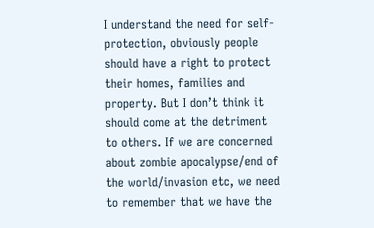I understand the need for self-protection, obviously people should have a right to protect their homes, families and property. But I don’t think it should come at the detriment to others. If we are concerned about zombie apocalypse/end of the world/invasion etc, we need to remember that we have the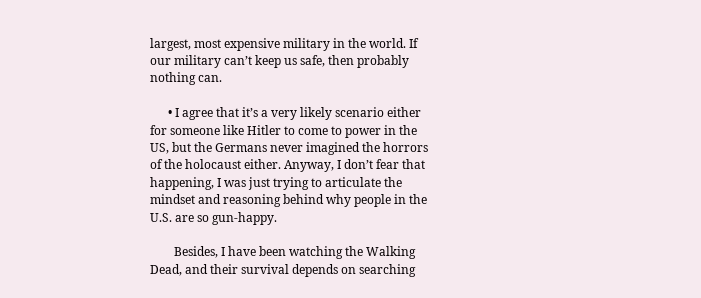largest, most expensive military in the world. If our military can’t keep us safe, then probably nothing can.

      • I agree that it’s a very likely scenario either for someone like Hitler to come to power in the US, but the Germans never imagined the horrors of the holocaust either. Anyway, I don’t fear that happening, I was just trying to articulate the mindset and reasoning behind why people in the U.S. are so gun-happy.

        Besides, I have been watching the Walking Dead, and their survival depends on searching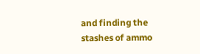and finding the stashes of ammo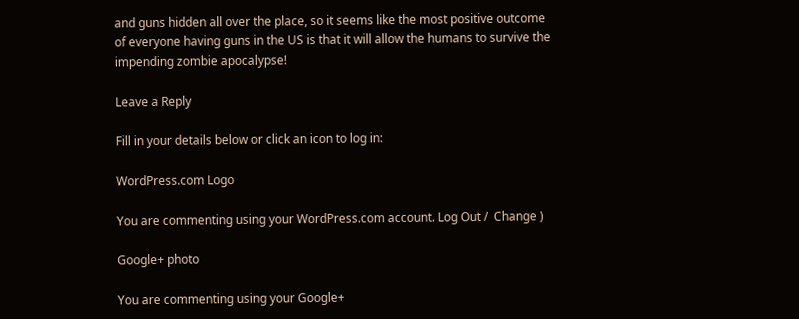and guns hidden all over the place, so it seems like the most positive outcome of everyone having guns in the US is that it will allow the humans to survive the impending zombie apocalypse!

Leave a Reply

Fill in your details below or click an icon to log in:

WordPress.com Logo

You are commenting using your WordPress.com account. Log Out /  Change )

Google+ photo

You are commenting using your Google+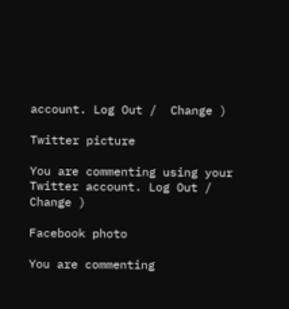account. Log Out /  Change )

Twitter picture

You are commenting using your Twitter account. Log Out /  Change )

Facebook photo

You are commenting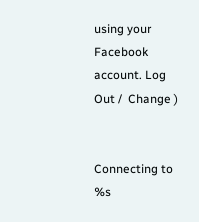using your Facebook account. Log Out /  Change )


Connecting to %s